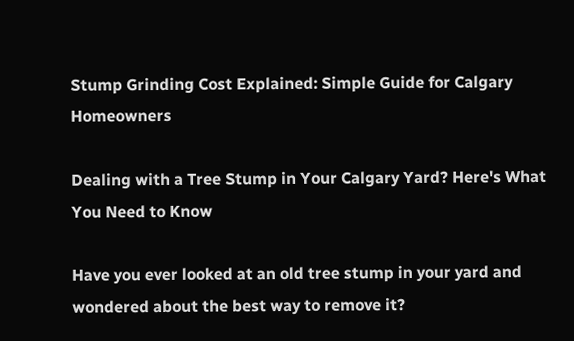Stump Grinding Cost Explained: Simple Guide for Calgary Homeowners

Dealing with a Tree Stump in Your Calgary Yard? Here's What You Need to Know

Have you ever looked at an old tree stump in your yard and wondered about the best way to remove it?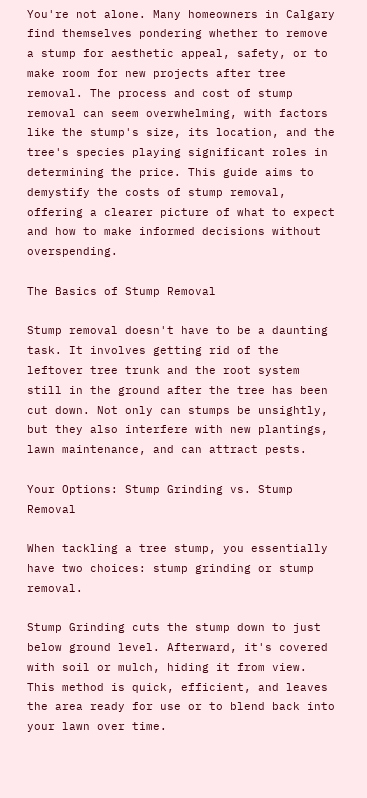You're not alone. Many homeowners in Calgary find themselves pondering whether to remove a stump for aesthetic appeal, safety, or to make room for new projects after tree removal. The process and cost of stump removal can seem overwhelming, with factors like the stump's size, its location, and the tree's species playing significant roles in determining the price. This guide aims to demystify the costs of stump removal, offering a clearer picture of what to expect and how to make informed decisions without overspending.

The Basics of Stump Removal

Stump removal doesn't have to be a daunting task. It involves getting rid of the leftover tree trunk and the root system still in the ground after the tree has been cut down. Not only can stumps be unsightly, but they also interfere with new plantings, lawn maintenance, and can attract pests.

Your Options: Stump Grinding vs. Stump Removal

When tackling a tree stump, you essentially have two choices: stump grinding or stump removal.

Stump Grinding cuts the stump down to just below ground level. Afterward, it's covered with soil or mulch, hiding it from view. This method is quick, efficient, and leaves the area ready for use or to blend back into your lawn over time.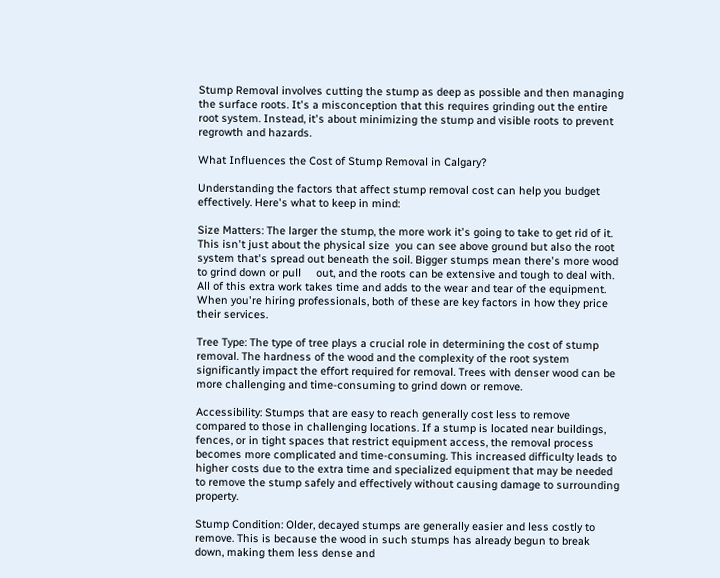Stump Removal involves cutting the stump as deep as possible and then managing the surface roots. It's a misconception that this requires grinding out the entire root system. Instead, it's about minimizing the stump and visible roots to prevent regrowth and hazards.

What Influences the Cost of Stump Removal in Calgary?

Understanding the factors that affect stump removal cost can help you budget effectively. Here's what to keep in mind:

Size Matters: The larger the stump, the more work it's going to take to get rid of it. This isn't just about the physical size  you can see above ground but also the root system that's spread out beneath the soil. Bigger stumps mean there's more wood to grind down or pull     out, and the roots can be extensive and tough to deal with. All of this extra work takes time and adds to the wear and tear of the equipment. When you're hiring professionals, both of these are key factors in how they price their services.

Tree Type: The type of tree plays a crucial role in determining the cost of stump removal. The hardness of the wood and the complexity of the root system significantly impact the effort required for removal. Trees with denser wood can be more challenging and time-consuming to grind down or remove.

Accessibility: Stumps that are easy to reach generally cost less to remove compared to those in challenging locations. If a stump is located near buildings, fences, or in tight spaces that restrict equipment access, the removal process becomes more complicated and time-consuming. This increased difficulty leads to higher costs due to the extra time and specialized equipment that may be needed to remove the stump safely and effectively without causing damage to surrounding property.

Stump Condition: Older, decayed stumps are generally easier and less costly to remove. This is because the wood in such stumps has already begun to break down, making them less dense and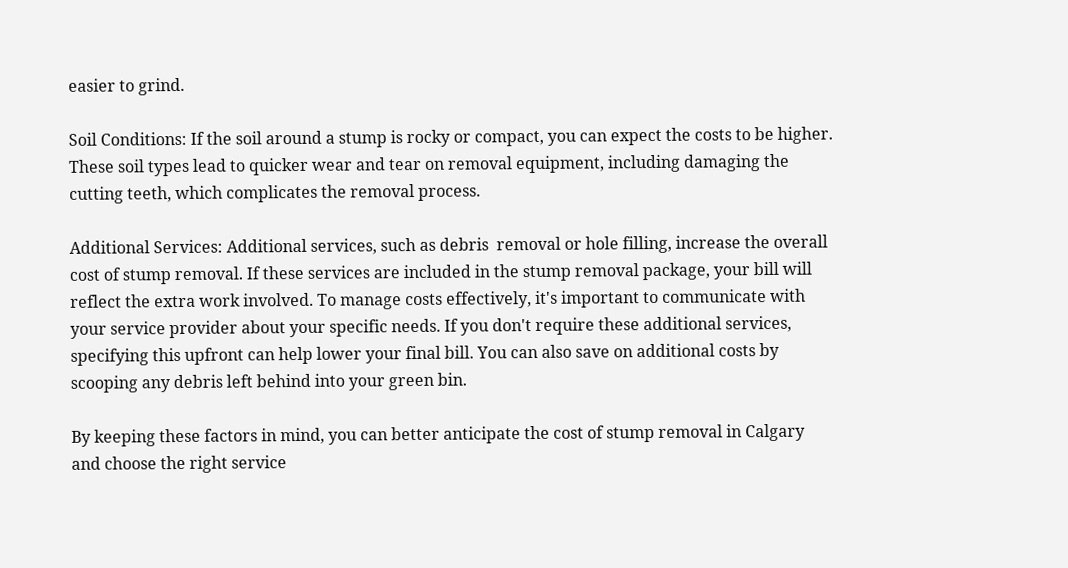easier to grind.

Soil Conditions: If the soil around a stump is rocky or compact, you can expect the costs to be higher. These soil types lead to quicker wear and tear on removal equipment, including damaging the cutting teeth, which complicates the removal process.

Additional Services: Additional services, such as debris  removal or hole filling, increase the overall cost of stump removal. If these services are included in the stump removal package, your bill will reflect the extra work involved. To manage costs effectively, it's important to communicate with your service provider about your specific needs. If you don't require these additional services, specifying this upfront can help lower your final bill. You can also save on additional costs by scooping any debris left behind into your green bin.

By keeping these factors in mind, you can better anticipate the cost of stump removal in Calgary and choose the right service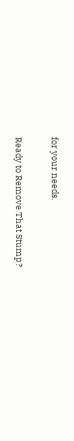for your needs.

Ready to Remove That Stump?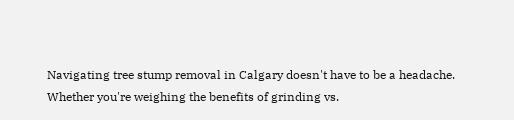Navigating tree stump removal in Calgary doesn't have to be a headache. Whether you're weighing the benefits of grinding vs.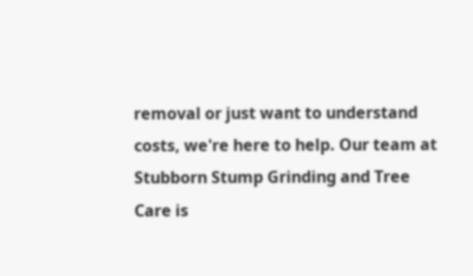removal or just want to understand costs, we're here to help. Our team at Stubborn Stump Grinding and Tree Care is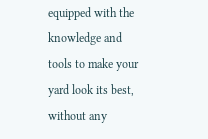equipped with the knowledge and tools to make your yard look its best, without any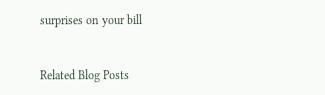surprises on your bill


Related Blog Posts